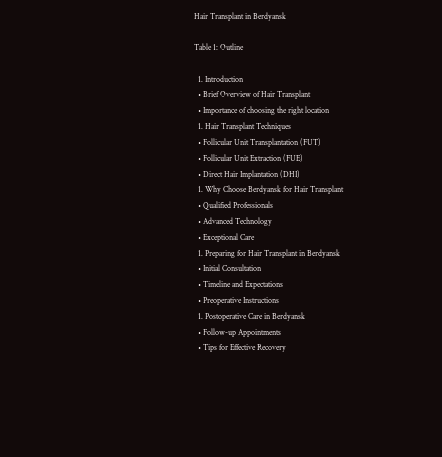Hair Transplant in Berdyansk

Table 1: Outline

  1. Introduction
  • Brief Overview of Hair Transplant
  • Importance of choosing the right location
  1. Hair Transplant Techniques
  • Follicular Unit Transplantation (FUT)
  • Follicular Unit Extraction (FUE)
  • Direct Hair Implantation (DHI)
  1. Why Choose Berdyansk for Hair Transplant
  • Qualified Professionals
  • Advanced Technology
  • Exceptional Care
  1. Preparing for Hair Transplant in Berdyansk
  • Initial Consultation
  • Timeline and Expectations
  • Preoperative Instructions
  1. Postoperative Care in Berdyansk
  • Follow-up Appointments
  • Tips for Effective Recovery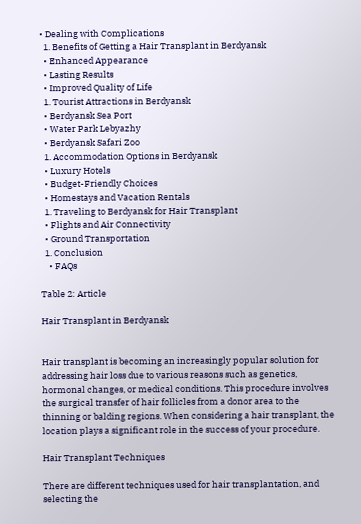• Dealing with Complications
  1. Benefits of Getting a Hair Transplant in Berdyansk
  • Enhanced Appearance
  • Lasting Results
  • Improved Quality of Life
  1. Tourist Attractions in Berdyansk
  • Berdyansk Sea Port
  • Water Park Lebyazhy
  • Berdyansk Safari Zoo
  1. Accommodation Options in Berdyansk
  • Luxury Hotels
  • Budget-Friendly Choices
  • Homestays and Vacation Rentals
  1. Traveling to Berdyansk for Hair Transplant
  • Flights and Air Connectivity
  • Ground Transportation
  1. Conclusion
    • FAQs

Table 2: Article

Hair Transplant in Berdyansk


Hair transplant is becoming an increasingly popular solution for addressing hair loss due to various reasons such as genetics, hormonal changes, or medical conditions. This procedure involves the surgical transfer of hair follicles from a donor area to the thinning or balding regions. When considering a hair transplant, the location plays a significant role in the success of your procedure.

Hair Transplant Techniques

There are different techniques used for hair transplantation, and selecting the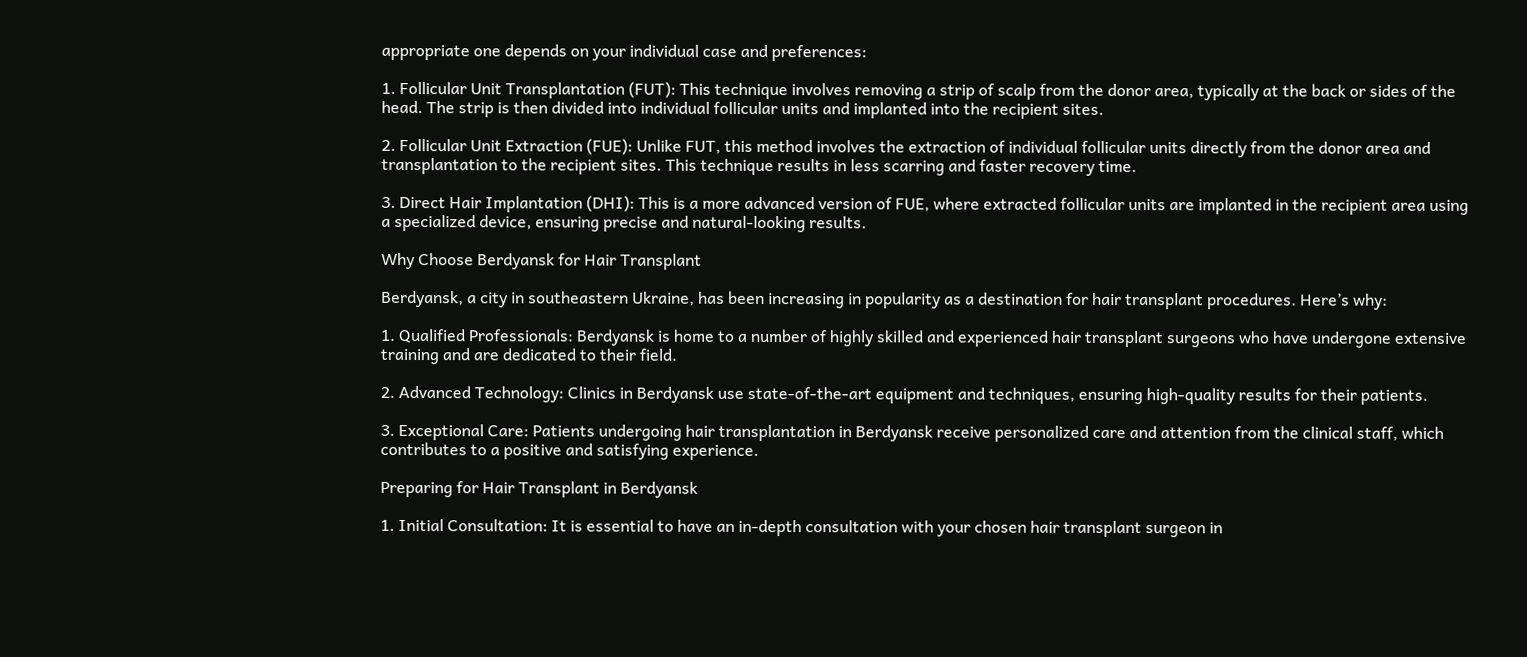appropriate one depends on your individual case and preferences:

1. Follicular Unit Transplantation (FUT): This technique involves removing a strip of scalp from the donor area, typically at the back or sides of the head. The strip is then divided into individual follicular units and implanted into the recipient sites.

2. Follicular Unit Extraction (FUE): Unlike FUT, this method involves the extraction of individual follicular units directly from the donor area and transplantation to the recipient sites. This technique results in less scarring and faster recovery time.

3. Direct Hair Implantation (DHI): This is a more advanced version of FUE, where extracted follicular units are implanted in the recipient area using a specialized device, ensuring precise and natural-looking results.

Why Choose Berdyansk for Hair Transplant

Berdyansk, a city in southeastern Ukraine, has been increasing in popularity as a destination for hair transplant procedures. Here’s why:

1. Qualified Professionals: Berdyansk is home to a number of highly skilled and experienced hair transplant surgeons who have undergone extensive training and are dedicated to their field.

2. Advanced Technology: Clinics in Berdyansk use state-of-the-art equipment and techniques, ensuring high-quality results for their patients.

3. Exceptional Care: Patients undergoing hair transplantation in Berdyansk receive personalized care and attention from the clinical staff, which contributes to a positive and satisfying experience.

Preparing for Hair Transplant in Berdyansk

1. Initial Consultation: It is essential to have an in-depth consultation with your chosen hair transplant surgeon in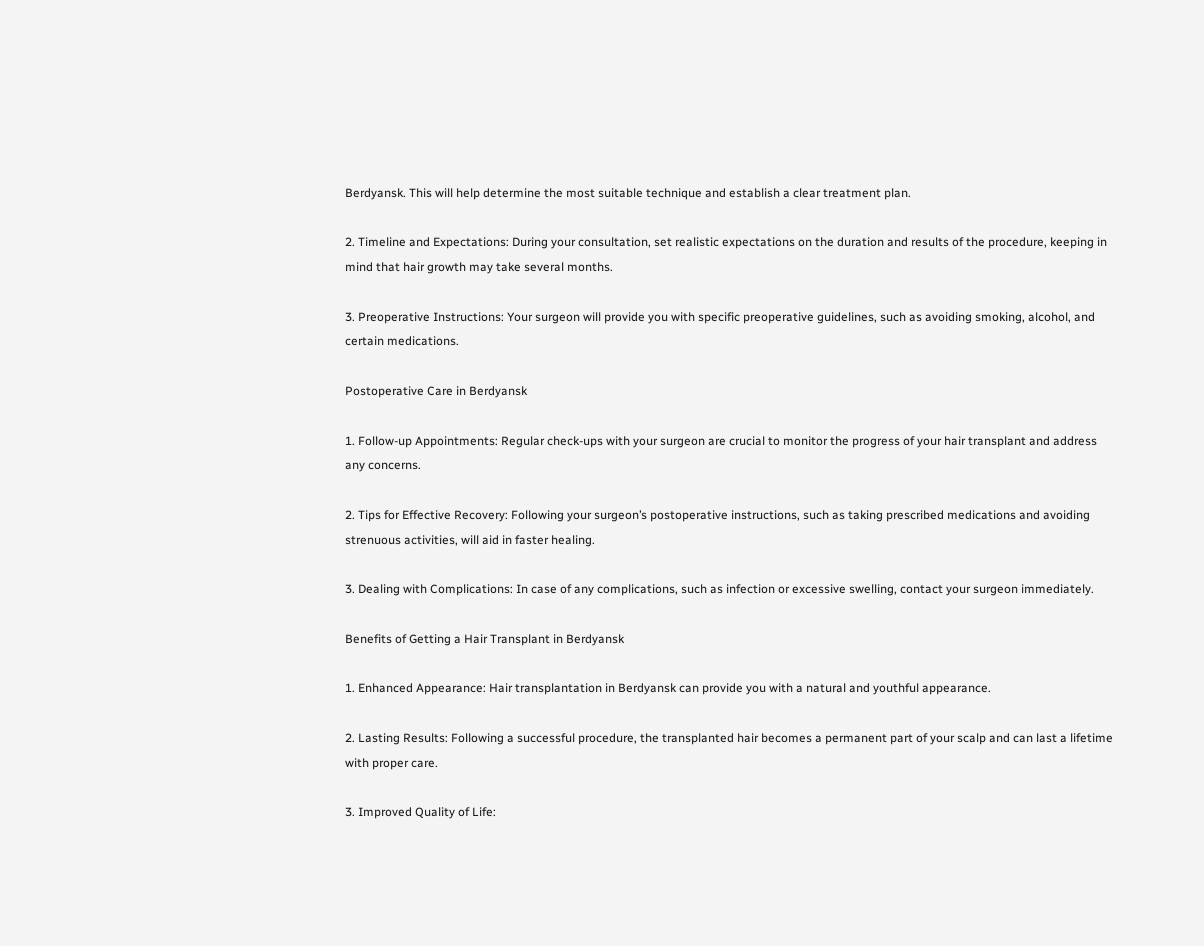Berdyansk. This will help determine the most suitable technique and establish a clear treatment plan.

2. Timeline and Expectations: During your consultation, set realistic expectations on the duration and results of the procedure, keeping in mind that hair growth may take several months.

3. Preoperative Instructions: Your surgeon will provide you with specific preoperative guidelines, such as avoiding smoking, alcohol, and certain medications.

Postoperative Care in Berdyansk

1. Follow-up Appointments: Regular check-ups with your surgeon are crucial to monitor the progress of your hair transplant and address any concerns.

2. Tips for Effective Recovery: Following your surgeon’s postoperative instructions, such as taking prescribed medications and avoiding strenuous activities, will aid in faster healing.

3. Dealing with Complications: In case of any complications, such as infection or excessive swelling, contact your surgeon immediately.

Benefits of Getting a Hair Transplant in Berdyansk

1. Enhanced Appearance: Hair transplantation in Berdyansk can provide you with a natural and youthful appearance.

2. Lasting Results: Following a successful procedure, the transplanted hair becomes a permanent part of your scalp and can last a lifetime with proper care.

3. Improved Quality of Life: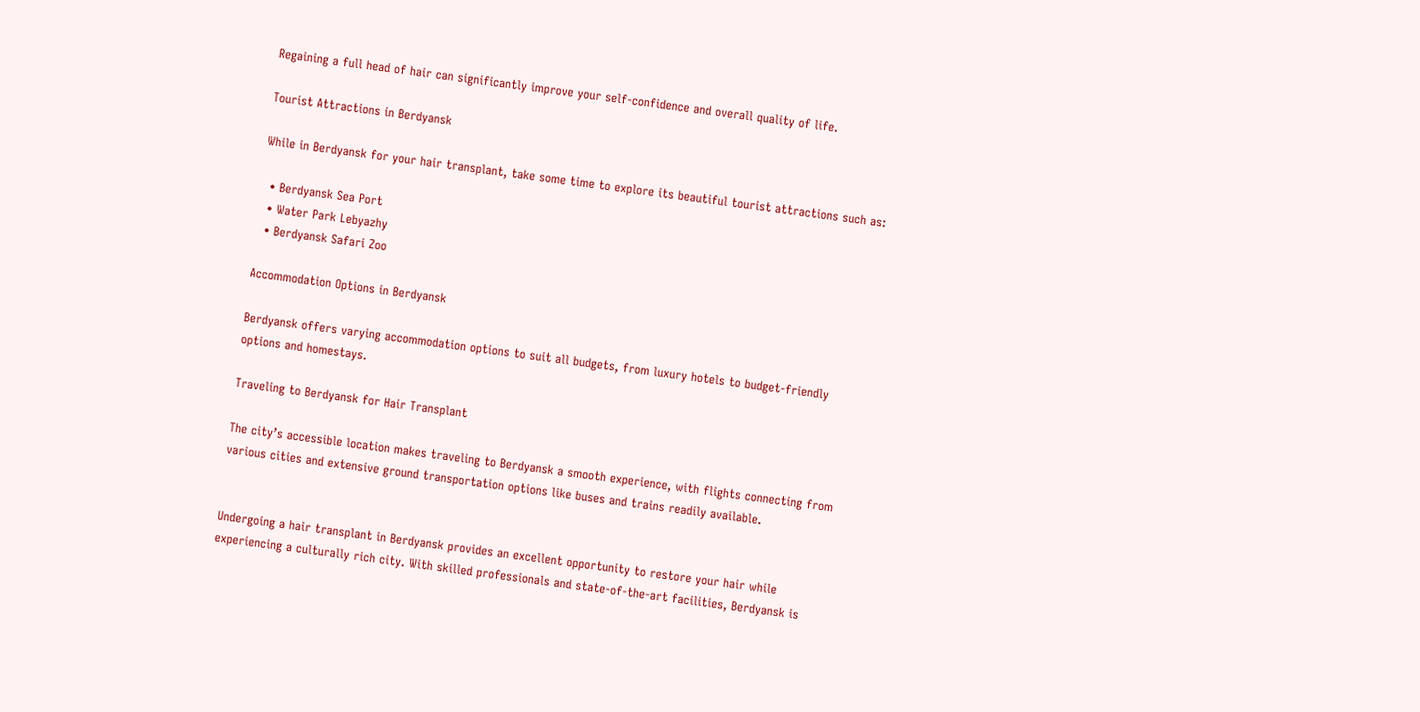Regaining a full head of hair can significantly improve your self-confidence and overall quality of life.

Tourist Attractions in Berdyansk

While in Berdyansk for your hair transplant, take some time to explore its beautiful tourist attractions such as:

  • Berdyansk Sea Port
  • Water Park Lebyazhy
  • Berdyansk Safari Zoo

Accommodation Options in Berdyansk

Berdyansk offers varying accommodation options to suit all budgets, from luxury hotels to budget-friendly options and homestays.

Traveling to Berdyansk for Hair Transplant

The city’s accessible location makes traveling to Berdyansk a smooth experience, with flights connecting from various cities and extensive ground transportation options like buses and trains readily available.


Undergoing a hair transplant in Berdyansk provides an excellent opportunity to restore your hair while experiencing a culturally rich city. With skilled professionals and state-of-the-art facilities, Berdyansk is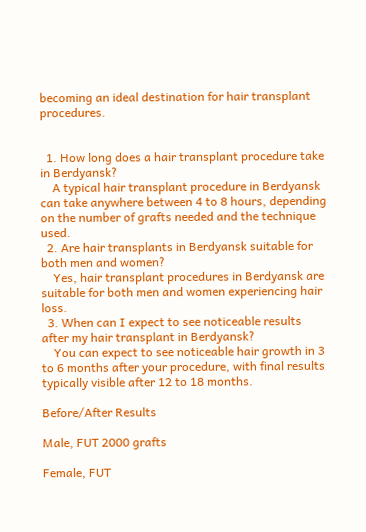becoming an ideal destination for hair transplant procedures.


  1. How long does a hair transplant procedure take in Berdyansk?
    A typical hair transplant procedure in Berdyansk can take anywhere between 4 to 8 hours, depending on the number of grafts needed and the technique used.
  2. Are hair transplants in Berdyansk suitable for both men and women?
    Yes, hair transplant procedures in Berdyansk are suitable for both men and women experiencing hair loss.
  3. When can I expect to see noticeable results after my hair transplant in Berdyansk?
    You can expect to see noticeable hair growth in 3 to 6 months after your procedure, with final results typically visible after 12 to 18 months.

Before/After Results

Male, FUT 2000 grafts

Female, FUT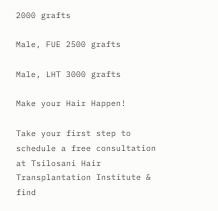2000 grafts

Male, FUE 2500 grafts

Male, LHT 3000 grafts

Make your Hair Happen!

Take your first step to schedule a free consultation at Tsilosani Hair Transplantation Institute & find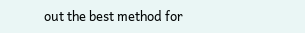out the best method for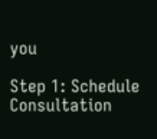you

Step 1: Schedule Consultation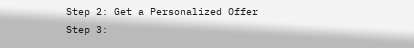Step 2: Get a Personalized Offer
Step 3: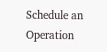Schedule an Operation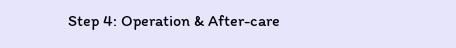Step 4: Operation & After-care